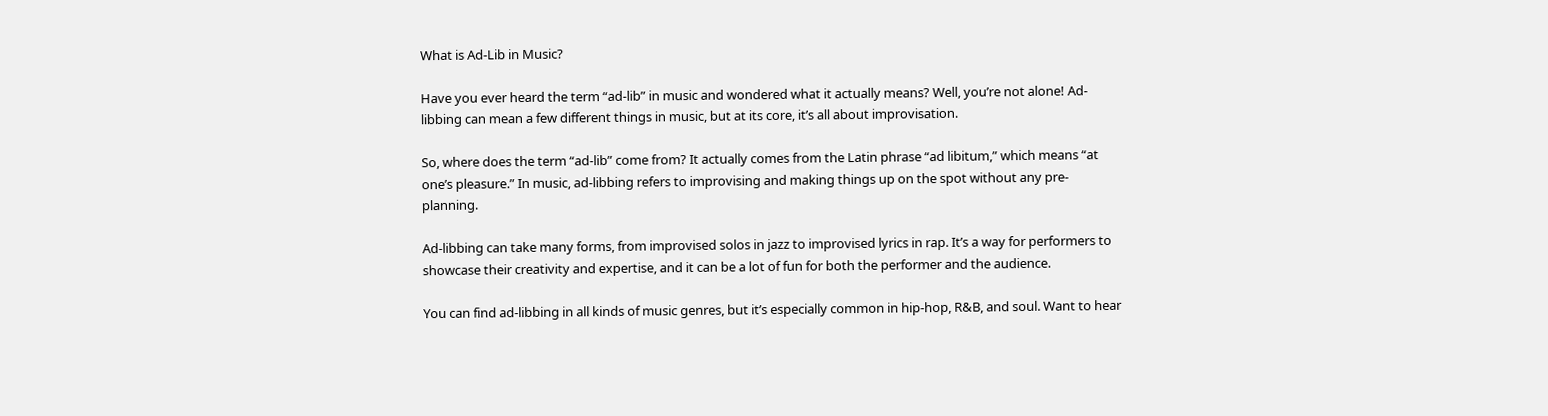What is Ad-Lib in Music?

Have you ever heard the term “ad-lib” in music and wondered what it actually means? Well, you’re not alone! Ad-libbing can mean a few different things in music, but at its core, it’s all about improvisation.

So, where does the term “ad-lib” come from? It actually comes from the Latin phrase “ad libitum,” which means “at one’s pleasure.” In music, ad-libbing refers to improvising and making things up on the spot without any pre-planning.

Ad-libbing can take many forms, from improvised solos in jazz to improvised lyrics in rap. It’s a way for performers to showcase their creativity and expertise, and it can be a lot of fun for both the performer and the audience.

You can find ad-libbing in all kinds of music genres, but it’s especially common in hip-hop, R&B, and soul. Want to hear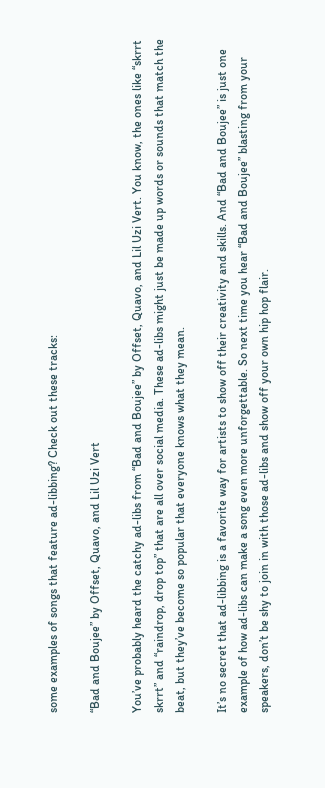some examples of songs that feature ad-libbing? Check out these tracks:

“Bad and Boujee” by Offset, Quavo, and Lil Uzi Vert

You’ve probably heard the catchy ad-libs from “Bad and Boujee” by Offset, Quavo, and Lil Uzi Vert. You know, the ones like “skrrt skrrt” and “raindrop, drop top” that are all over social media. These ad-libs might just be made up words or sounds that match the beat, but they’ve become so popular that everyone knows what they mean.

It’s no secret that ad-libbing is a favorite way for artists to show off their creativity and skills. And “Bad and Boujee” is just one example of how ad-libs can make a song even more unforgettable. So next time you hear “Bad and Boujee” blasting from your speakers, don’t be shy to join in with those ad-libs and show off your own hip hop flair.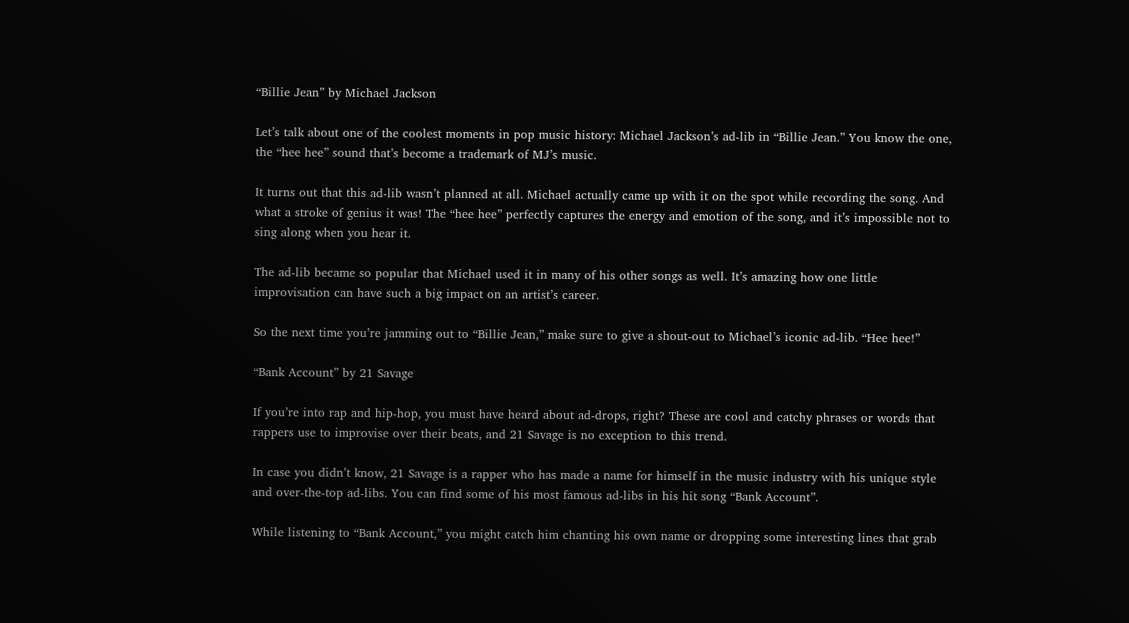“Billie Jean” by Michael Jackson

Let’s talk about one of the coolest moments in pop music history: Michael Jackson’s ad-lib in “Billie Jean.” You know the one, the “hee hee” sound that’s become a trademark of MJ’s music.

It turns out that this ad-lib wasn’t planned at all. Michael actually came up with it on the spot while recording the song. And what a stroke of genius it was! The “hee hee” perfectly captures the energy and emotion of the song, and it’s impossible not to sing along when you hear it.

The ad-lib became so popular that Michael used it in many of his other songs as well. It’s amazing how one little improvisation can have such a big impact on an artist’s career.

So the next time you’re jamming out to “Billie Jean,” make sure to give a shout-out to Michael’s iconic ad-lib. “Hee hee!”

“Bank Account” by 21 Savage

If you’re into rap and hip-hop, you must have heard about ad-drops, right? These are cool and catchy phrases or words that rappers use to improvise over their beats, and 21 Savage is no exception to this trend.

In case you didn’t know, 21 Savage is a rapper who has made a name for himself in the music industry with his unique style and over-the-top ad-libs. You can find some of his most famous ad-libs in his hit song “Bank Account”.

While listening to “Bank Account,” you might catch him chanting his own name or dropping some interesting lines that grab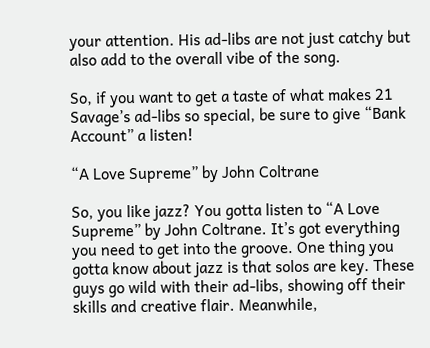your attention. His ad-libs are not just catchy but also add to the overall vibe of the song.

So, if you want to get a taste of what makes 21 Savage’s ad-libs so special, be sure to give “Bank Account” a listen!

“A Love Supreme” by John Coltrane

So, you like jazz? You gotta listen to “A Love Supreme” by John Coltrane. It’s got everything you need to get into the groove. One thing you gotta know about jazz is that solos are key. These guys go wild with their ad-libs, showing off their skills and creative flair. Meanwhile,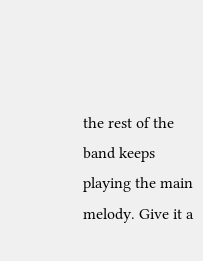the rest of the band keeps playing the main melody. Give it a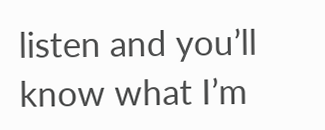listen and you’ll know what I’m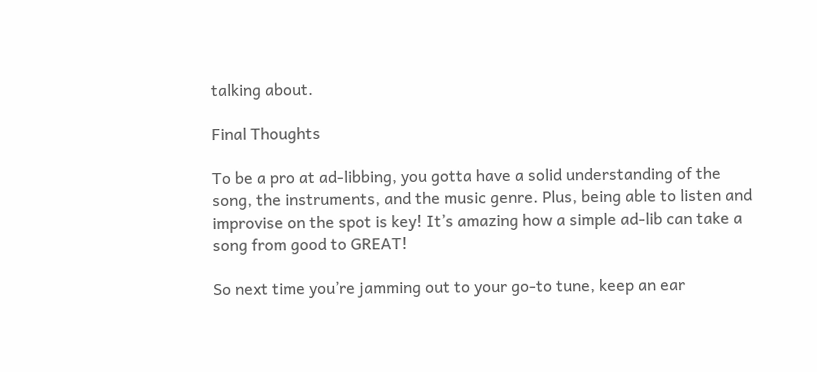talking about.

Final Thoughts

To be a pro at ad-libbing, you gotta have a solid understanding of the song, the instruments, and the music genre. Plus, being able to listen and improvise on the spot is key! It’s amazing how a simple ad-lib can take a song from good to GREAT!

So next time you’re jamming out to your go-to tune, keep an ear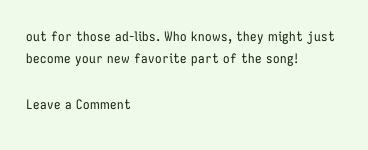out for those ad-libs. Who knows, they might just become your new favorite part of the song!

Leave a Comment